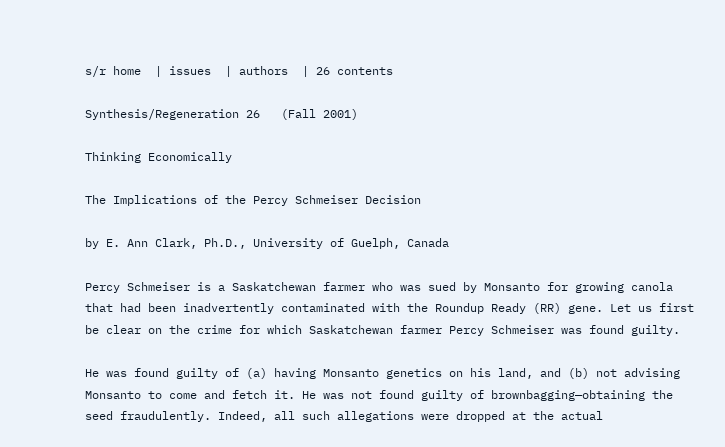s/r home  | issues  | authors  | 26 contents

Synthesis/Regeneration 26   (Fall 2001)

Thinking Economically

The Implications of the Percy Schmeiser Decision

by E. Ann Clark, Ph.D., University of Guelph, Canada

Percy Schmeiser is a Saskatchewan farmer who was sued by Monsanto for growing canola that had been inadvertently contaminated with the Roundup Ready (RR) gene. Let us first be clear on the crime for which Saskatchewan farmer Percy Schmeiser was found guilty.

He was found guilty of (a) having Monsanto genetics on his land, and (b) not advising Monsanto to come and fetch it. He was not found guilty of brownbagging—obtaining the seed fraudulently. Indeed, all such allegations were dropped at the actual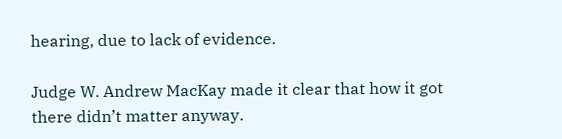hearing, due to lack of evidence.

Judge W. Andrew MacKay made it clear that how it got there didn’t matter anyway.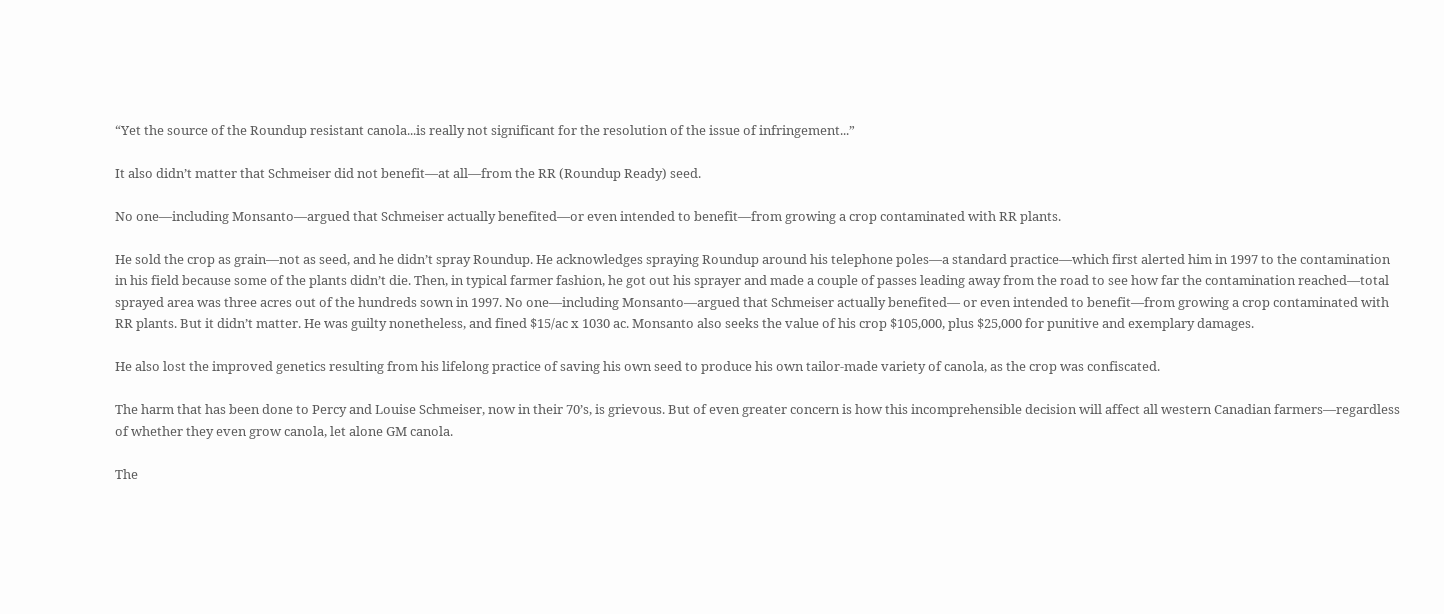“Yet the source of the Roundup resistant canola...is really not significant for the resolution of the issue of infringement...”

It also didn’t matter that Schmeiser did not benefit—at all—from the RR (Roundup Ready) seed.

No one—including Monsanto—argued that Schmeiser actually benefited—or even intended to benefit—from growing a crop contaminated with RR plants.

He sold the crop as grain—not as seed, and he didn’t spray Roundup. He acknowledges spraying Roundup around his telephone poles—a standard practice—which first alerted him in 1997 to the contamination in his field because some of the plants didn’t die. Then, in typical farmer fashion, he got out his sprayer and made a couple of passes leading away from the road to see how far the contamination reached—total sprayed area was three acres out of the hundreds sown in 1997. No one—including Monsanto—argued that Schmeiser actually benefited— or even intended to benefit—from growing a crop contaminated with RR plants. But it didn’t matter. He was guilty nonetheless, and fined $15/ac x 1030 ac. Monsanto also seeks the value of his crop $105,000, plus $25,000 for punitive and exemplary damages.

He also lost the improved genetics resulting from his lifelong practice of saving his own seed to produce his own tailor-made variety of canola, as the crop was confiscated.

The harm that has been done to Percy and Louise Schmeiser, now in their 70’s, is grievous. But of even greater concern is how this incomprehensible decision will affect all western Canadian farmers—regardless of whether they even grow canola, let alone GM canola.

The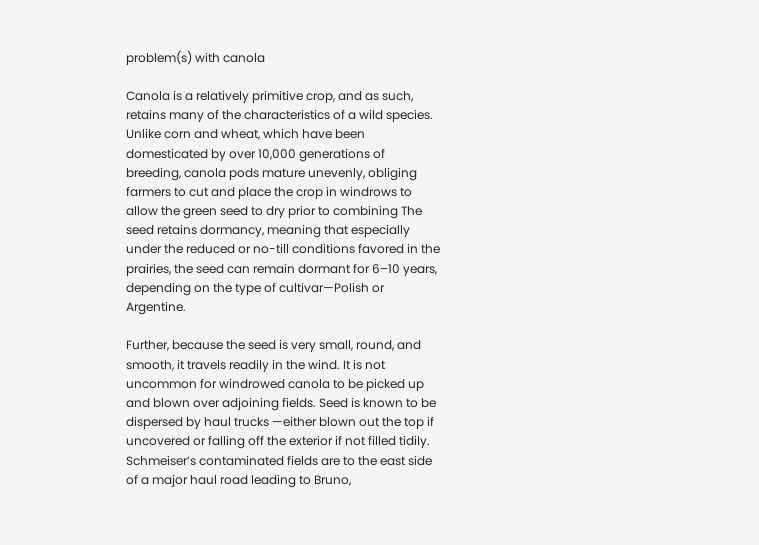problem(s) with canola

Canola is a relatively primitive crop, and as such, retains many of the characteristics of a wild species. Unlike corn and wheat, which have been domesticated by over 10,000 generations of breeding, canola pods mature unevenly, obliging farmers to cut and place the crop in windrows to allow the green seed to dry prior to combining The seed retains dormancy, meaning that especially under the reduced or no-till conditions favored in the prairies, the seed can remain dormant for 6–10 years, depending on the type of cultivar—Polish or Argentine.

Further, because the seed is very small, round, and smooth, it travels readily in the wind. It is not uncommon for windrowed canola to be picked up and blown over adjoining fields. Seed is known to be dispersed by haul trucks —either blown out the top if uncovered or falling off the exterior if not filled tidily. Schmeiser’s contaminated fields are to the east side of a major haul road leading to Bruno,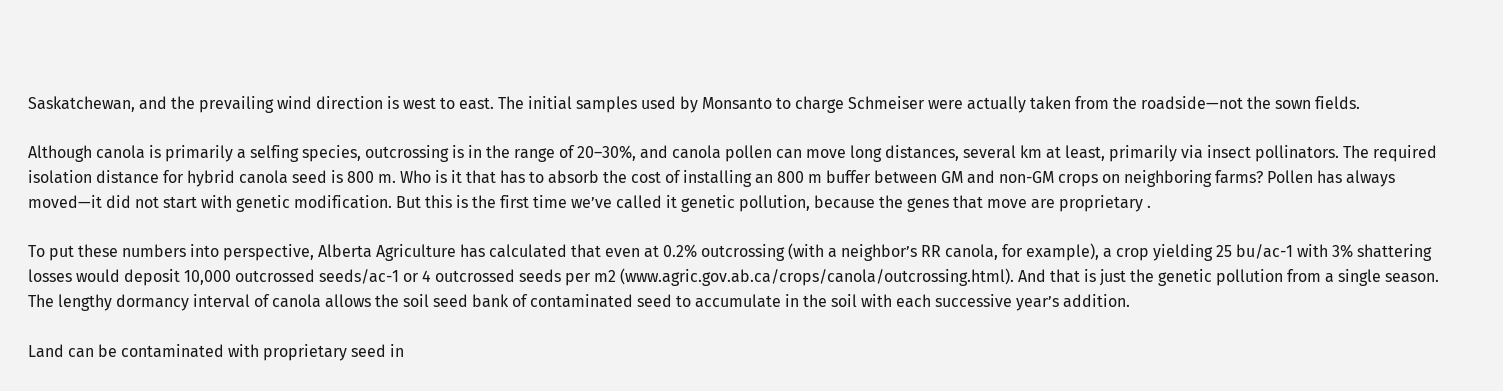Saskatchewan, and the prevailing wind direction is west to east. The initial samples used by Monsanto to charge Schmeiser were actually taken from the roadside—not the sown fields.

Although canola is primarily a selfing species, outcrossing is in the range of 20–30%, and canola pollen can move long distances, several km at least, primarily via insect pollinators. The required isolation distance for hybrid canola seed is 800 m. Who is it that has to absorb the cost of installing an 800 m buffer between GM and non-GM crops on neighboring farms? Pollen has always moved—it did not start with genetic modification. But this is the first time we’ve called it genetic pollution, because the genes that move are proprietary .

To put these numbers into perspective, Alberta Agriculture has calculated that even at 0.2% outcrossing (with a neighbor’s RR canola, for example), a crop yielding 25 bu/ac-1 with 3% shattering losses would deposit 10,000 outcrossed seeds/ac-1 or 4 outcrossed seeds per m2 (www.agric.gov.ab.ca/crops/canola/outcrossing.html). And that is just the genetic pollution from a single season. The lengthy dormancy interval of canola allows the soil seed bank of contaminated seed to accumulate in the soil with each successive year’s addition.

Land can be contaminated with proprietary seed in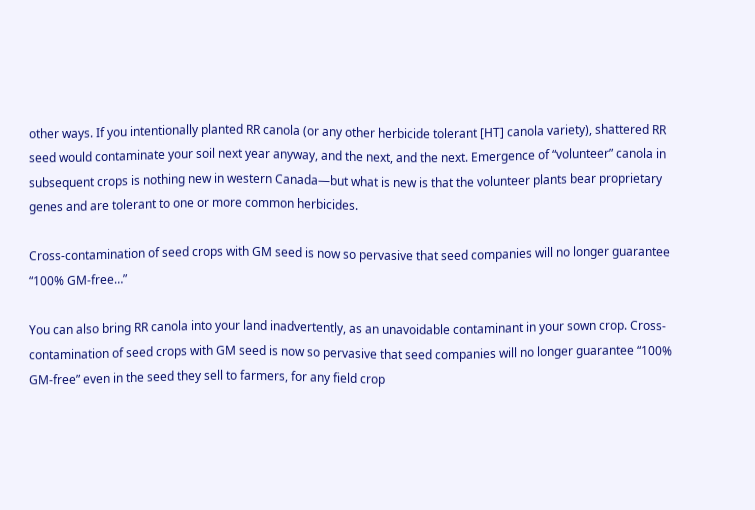other ways. If you intentionally planted RR canola (or any other herbicide tolerant [HT] canola variety), shattered RR seed would contaminate your soil next year anyway, and the next, and the next. Emergence of “volunteer” canola in subsequent crops is nothing new in western Canada—but what is new is that the volunteer plants bear proprietary genes and are tolerant to one or more common herbicides.

Cross-contamination of seed crops with GM seed is now so pervasive that seed companies will no longer guarantee “100% GM-free…”

You can also bring RR canola into your land inadvertently, as an unavoidable contaminant in your sown crop. Cross-contamination of seed crops with GM seed is now so pervasive that seed companies will no longer guarantee “100% GM-free” even in the seed they sell to farmers, for any field crop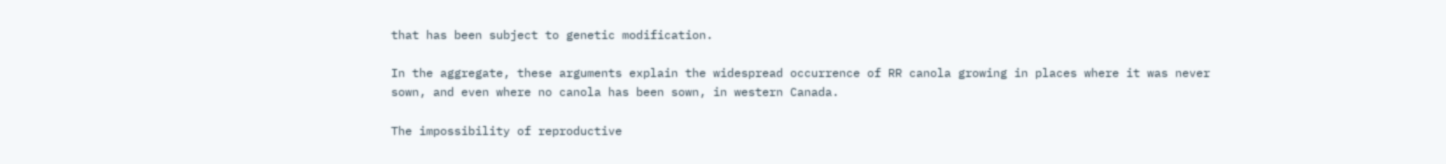that has been subject to genetic modification.

In the aggregate, these arguments explain the widespread occurrence of RR canola growing in places where it was never sown, and even where no canola has been sown, in western Canada.

The impossibility of reproductive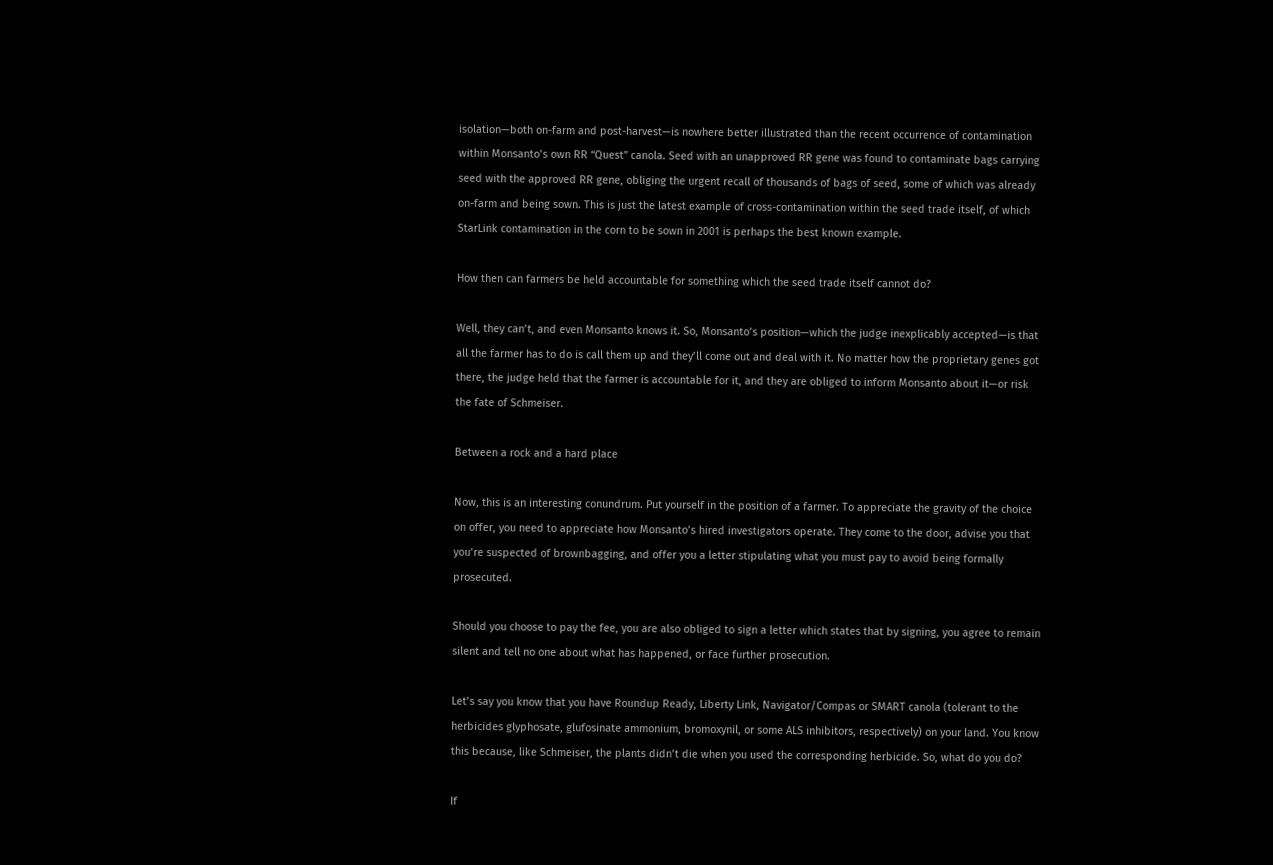isolation—both on-farm and post-harvest—is nowhere better illustrated than the recent occurrence of contamination within Monsanto’s own RR “Quest” canola. Seed with an unapproved RR gene was found to contaminate bags carrying seed with the approved RR gene, obliging the urgent recall of thousands of bags of seed, some of which was already on-farm and being sown. This is just the latest example of cross-contamination within the seed trade itself, of which StarLink contamination in the corn to be sown in 2001 is perhaps the best known example.

How then can farmers be held accountable for something which the seed trade itself cannot do?

Well, they can’t, and even Monsanto knows it. So, Monsanto’s position—which the judge inexplicably accepted—is that all the farmer has to do is call them up and they’ll come out and deal with it. No matter how the proprietary genes got there, the judge held that the farmer is accountable for it, and they are obliged to inform Monsanto about it—or risk the fate of Schmeiser.

Between a rock and a hard place

Now, this is an interesting conundrum. Put yourself in the position of a farmer. To appreciate the gravity of the choice on offer, you need to appreciate how Monsanto’s hired investigators operate. They come to the door, advise you that you’re suspected of brownbagging, and offer you a letter stipulating what you must pay to avoid being formally prosecuted.

Should you choose to pay the fee, you are also obliged to sign a letter which states that by signing, you agree to remain silent and tell no one about what has happened, or face further prosecution.

Let’s say you know that you have Roundup Ready, Liberty Link, Navigator/Compas or SMART canola (tolerant to the herbicides glyphosate, glufosinate ammonium, bromoxynil, or some ALS inhibitors, respectively) on your land. You know this because, like Schmeiser, the plants didn’t die when you used the corresponding herbicide. So, what do you do?

If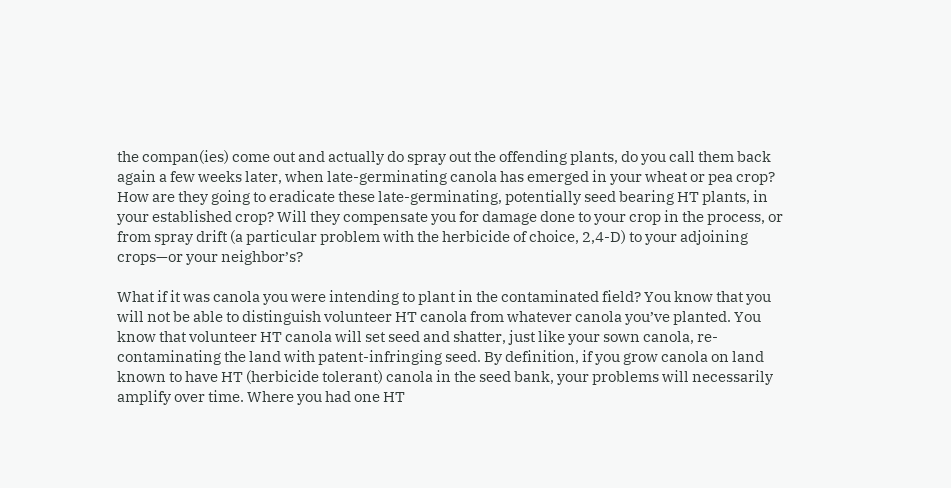the compan(ies) come out and actually do spray out the offending plants, do you call them back again a few weeks later, when late-germinating canola has emerged in your wheat or pea crop? How are they going to eradicate these late-germinating, potentially seed bearing HT plants, in your established crop? Will they compensate you for damage done to your crop in the process, or from spray drift (a particular problem with the herbicide of choice, 2,4-D) to your adjoining crops—or your neighbor’s?

What if it was canola you were intending to plant in the contaminated field? You know that you will not be able to distinguish volunteer HT canola from whatever canola you’ve planted. You know that volunteer HT canola will set seed and shatter, just like your sown canola, re-contaminating the land with patent-infringing seed. By definition, if you grow canola on land known to have HT (herbicide tolerant) canola in the seed bank, your problems will necessarily amplify over time. Where you had one HT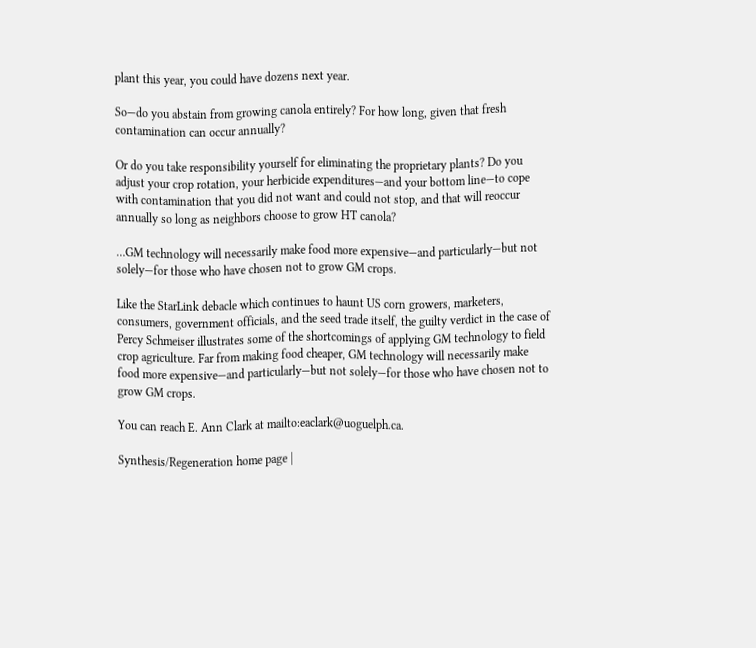plant this year, you could have dozens next year.

So—do you abstain from growing canola entirely? For how long, given that fresh contamination can occur annually?

Or do you take responsibility yourself for eliminating the proprietary plants? Do you adjust your crop rotation, your herbicide expenditures—and your bottom line—to cope with contamination that you did not want and could not stop, and that will reoccur annually so long as neighbors choose to grow HT canola?

…GM technology will necessarily make food more expensive—and particularly—but not solely—for those who have chosen not to grow GM crops.

Like the StarLink debacle which continues to haunt US corn growers, marketers, consumers, government officials, and the seed trade itself, the guilty verdict in the case of Percy Schmeiser illustrates some of the shortcomings of applying GM technology to field crop agriculture. Far from making food cheaper, GM technology will necessarily make food more expensive—and particularly—but not solely—for those who have chosen not to grow GM crops.

You can reach E. Ann Clark at mailto:eaclark@uoguelph.ca.

Synthesis/Regeneration home page |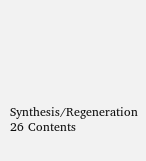Synthesis/Regeneration 26 Contents